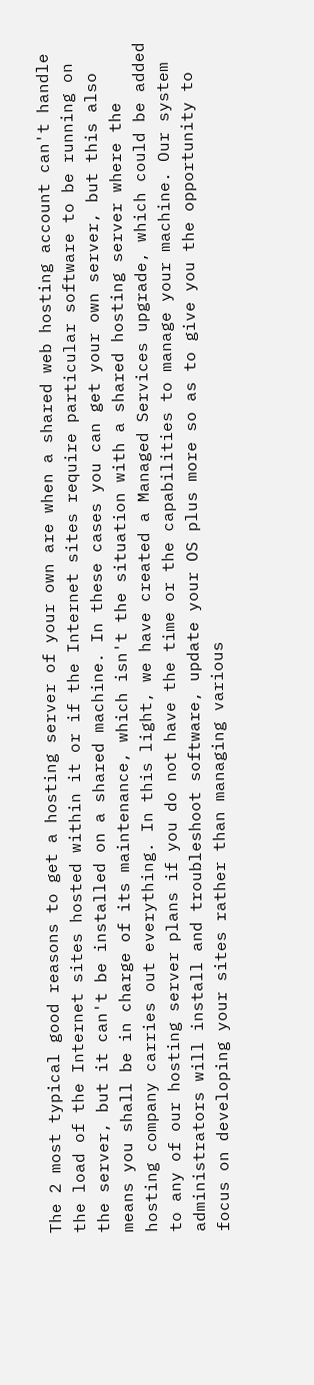The 2 most typical good reasons to get a hosting server of your own are when a shared web hosting account can't handle the load of the Internet sites hosted within it or if the Internet sites require particular software to be running on the server, but it can't be installed on a shared machine. In these cases you can get your own server, but this also means you shall be in charge of its maintenance, which isn't the situation with a shared hosting server where the hosting company carries out everything. In this light, we have created a Managed Services upgrade, which could be added to any of our hosting server plans if you do not have the time or the capabilities to manage your machine. Our system administrators will install and troubleshoot software, update your OS plus more so as to give you the opportunity to focus on developing your sites rather than managing various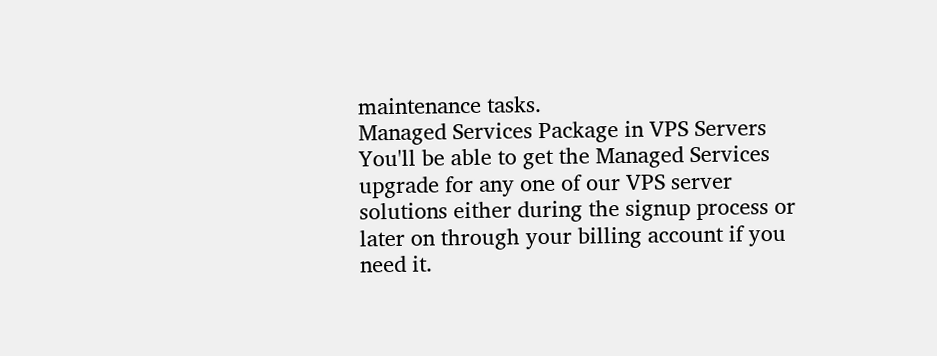maintenance tasks.
Managed Services Package in VPS Servers
You'll be able to get the Managed Services upgrade for any one of our VPS server solutions either during the signup process or later on through your billing account if you need it.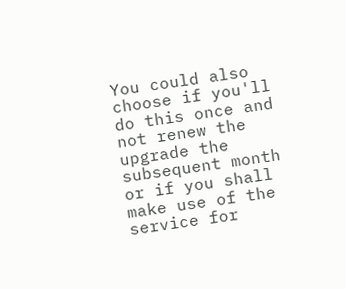You could also choose if you'll do this once and not renew the upgrade the subsequent month or if you shall make use of the service for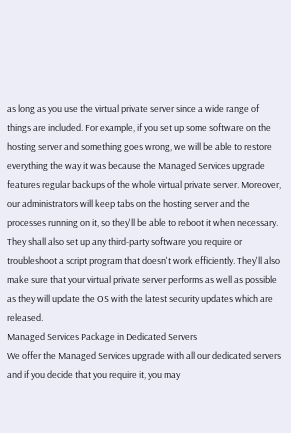as long as you use the virtual private server since a wide range of things are included. For example, if you set up some software on the hosting server and something goes wrong, we will be able to restore everything the way it was because the Managed Services upgrade features regular backups of the whole virtual private server. Moreover, our administrators will keep tabs on the hosting server and the processes running on it, so they'll be able to reboot it when necessary. They shall also set up any third-party software you require or troubleshoot a script program that doesn't work efficiently. They'll also make sure that your virtual private server performs as well as possible as they will update the OS with the latest security updates which are released.
Managed Services Package in Dedicated Servers
We offer the Managed Services upgrade with all our dedicated servers and if you decide that you require it, you may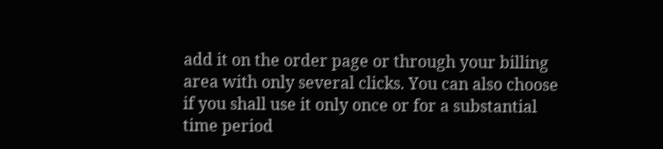add it on the order page or through your billing area with only several clicks. You can also choose if you shall use it only once or for a substantial time period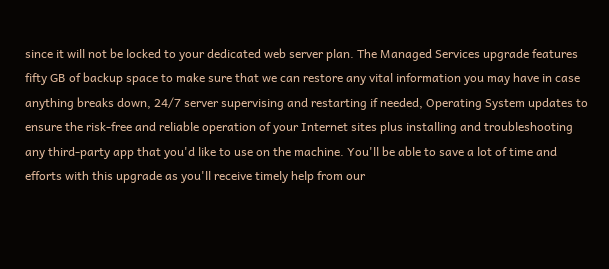since it will not be locked to your dedicated web server plan. The Managed Services upgrade features fifty GB of backup space to make sure that we can restore any vital information you may have in case anything breaks down, 24/7 server supervising and restarting if needed, Operating System updates to ensure the risk-free and reliable operation of your Internet sites plus installing and troubleshooting any third-party app that you'd like to use on the machine. You'll be able to save a lot of time and efforts with this upgrade as you'll receive timely help from our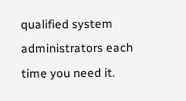qualified system administrators each time you need it.